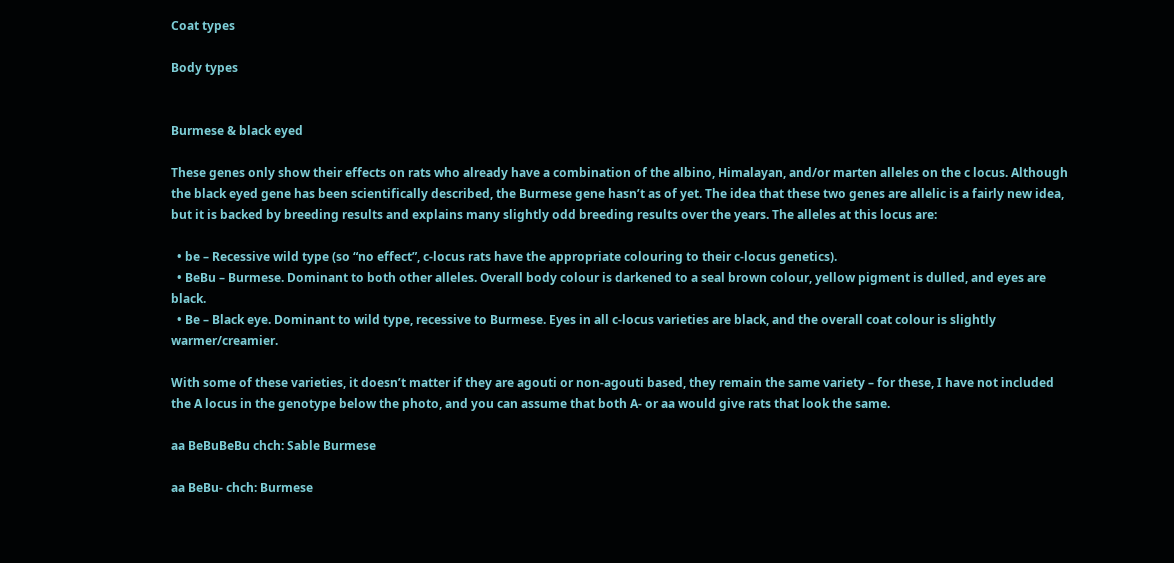Coat types

Body types


Burmese & black eyed

These genes only show their effects on rats who already have a combination of the albino, Himalayan, and/or marten alleles on the c locus. Although the black eyed gene has been scientifically described, the Burmese gene hasn’t as of yet. The idea that these two genes are allelic is a fairly new idea, but it is backed by breeding results and explains many slightly odd breeding results over the years. The alleles at this locus are:

  • be – Recessive wild type (so “no effect”, c-locus rats have the appropriate colouring to their c-locus genetics).
  • BeBu – Burmese. Dominant to both other alleles. Overall body colour is darkened to a seal brown colour, yellow pigment is dulled, and eyes are black.
  • Be – Black eye. Dominant to wild type, recessive to Burmese. Eyes in all c-locus varieties are black, and the overall coat colour is slightly warmer/creamier.

With some of these varieties, it doesn’t matter if they are agouti or non-agouti based, they remain the same variety – for these, I have not included the A locus in the genotype below the photo, and you can assume that both A- or aa would give rats that look the same.

aa BeBuBeBu chch: Sable Burmese

aa BeBu- chch: Burmese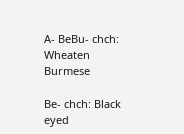A- BeBu- chch: Wheaten Burmese

Be- chch: Black eyed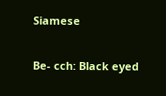Siamese

Be- cch: Black eyed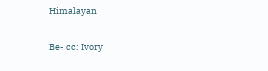Himalayan

Be- cc: Ivory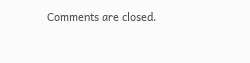Comments are closed.